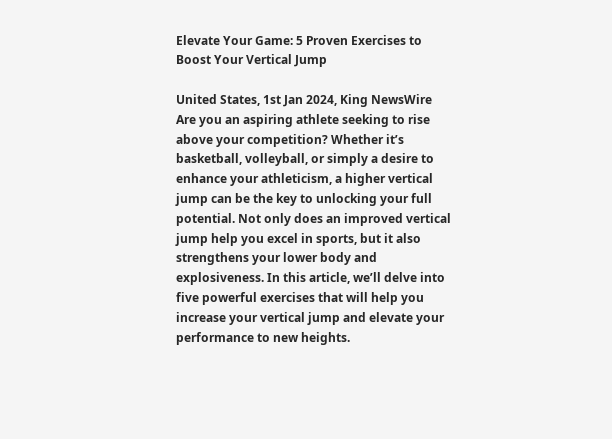Elevate Your Game: 5 Proven Exercises to Boost Your Vertical Jump

United States, 1st Jan 2024, King NewsWire Are you an aspiring athlete seeking to rise above your competition? Whether it’s basketball, volleyball, or simply a desire to enhance your athleticism, a higher vertical jump can be the key to unlocking your full potential. Not only does an improved vertical jump help you excel in sports, but it also strengthens your lower body and explosiveness. In this article, we’ll delve into five powerful exercises that will help you increase your vertical jump and elevate your performance to new heights.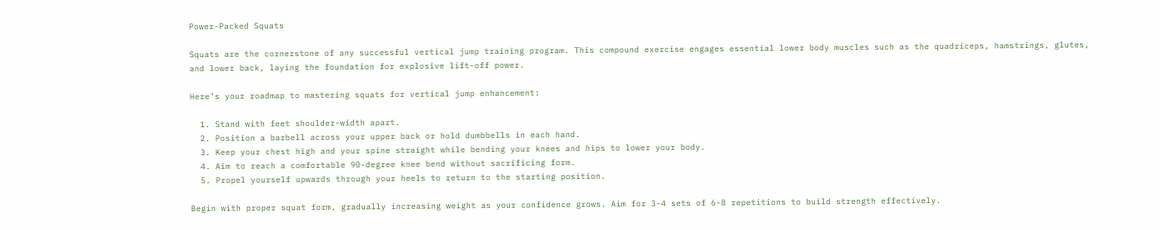Power-Packed Squats

Squats are the cornerstone of any successful vertical jump training program. This compound exercise engages essential lower body muscles such as the quadriceps, hamstrings, glutes, and lower back, laying the foundation for explosive lift-off power.

Here’s your roadmap to mastering squats for vertical jump enhancement:

  1. Stand with feet shoulder-width apart.
  2. Position a barbell across your upper back or hold dumbbells in each hand.
  3. Keep your chest high and your spine straight while bending your knees and hips to lower your body.
  4. Aim to reach a comfortable 90-degree knee bend without sacrificing form.
  5. Propel yourself upwards through your heels to return to the starting position.

Begin with proper squat form, gradually increasing weight as your confidence grows. Aim for 3-4 sets of 6-8 repetitions to build strength effectively.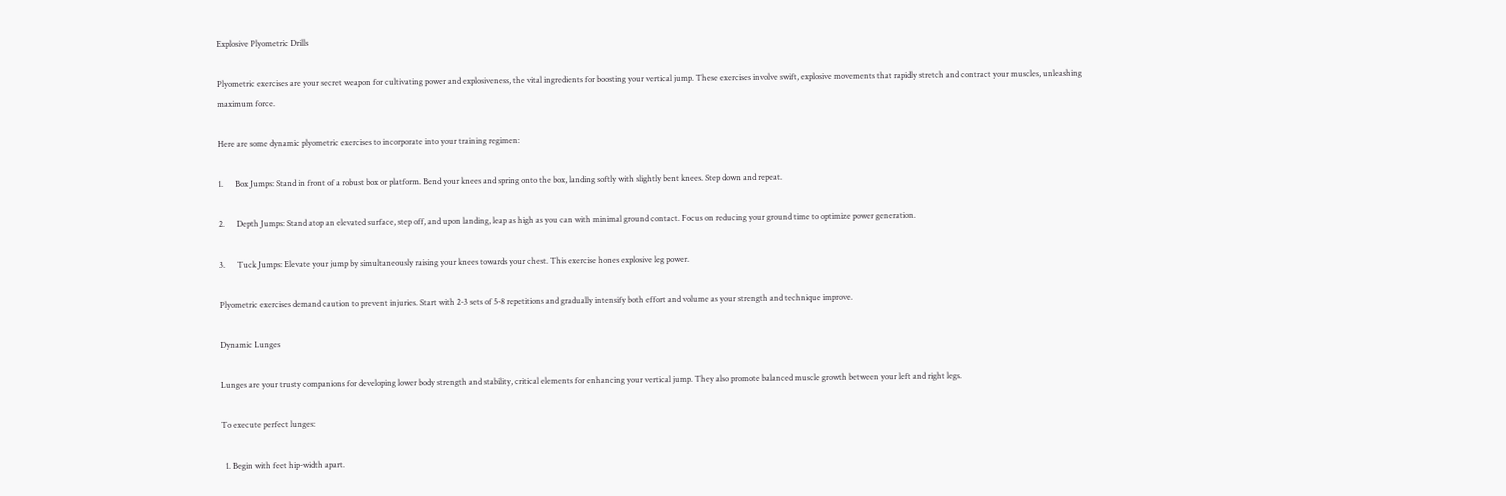Explosive Plyometric Drills

Plyometric exercises are your secret weapon for cultivating power and explosiveness, the vital ingredients for boosting your vertical jump. These exercises involve swift, explosive movements that rapidly stretch and contract your muscles, unleashing maximum force.

Here are some dynamic plyometric exercises to incorporate into your training regimen:

1.      Box Jumps: Stand in front of a robust box or platform. Bend your knees and spring onto the box, landing softly with slightly bent knees. Step down and repeat.

2.      Depth Jumps: Stand atop an elevated surface, step off, and upon landing, leap as high as you can with minimal ground contact. Focus on reducing your ground time to optimize power generation.

3.      Tuck Jumps: Elevate your jump by simultaneously raising your knees towards your chest. This exercise hones explosive leg power.

Plyometric exercises demand caution to prevent injuries. Start with 2-3 sets of 5-8 repetitions and gradually intensify both effort and volume as your strength and technique improve.

Dynamic Lunges

Lunges are your trusty companions for developing lower body strength and stability, critical elements for enhancing your vertical jump. They also promote balanced muscle growth between your left and right legs.

To execute perfect lunges:

  1. Begin with feet hip-width apart.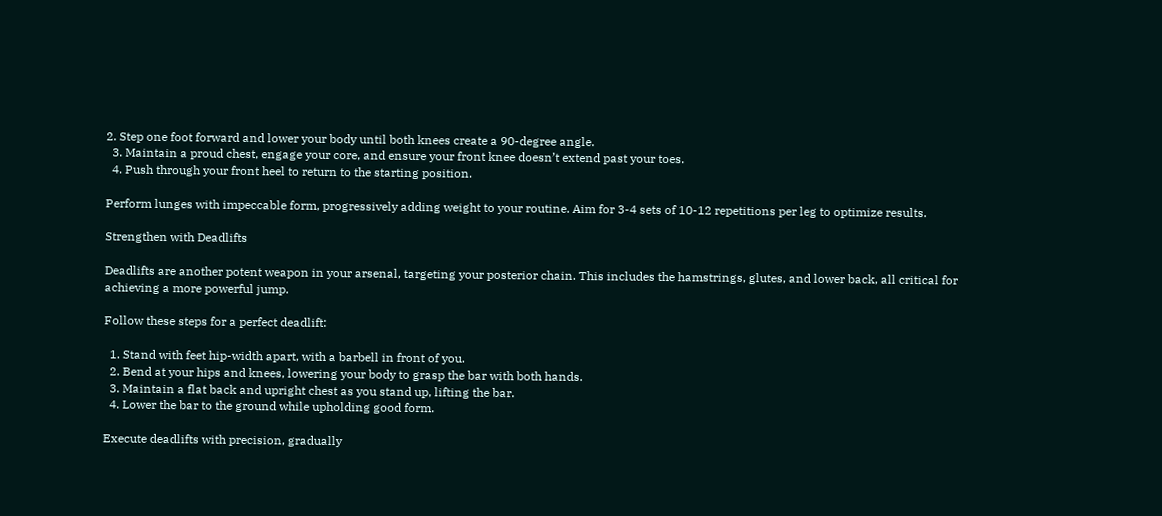2. Step one foot forward and lower your body until both knees create a 90-degree angle.
  3. Maintain a proud chest, engage your core, and ensure your front knee doesn’t extend past your toes.
  4. Push through your front heel to return to the starting position.

Perform lunges with impeccable form, progressively adding weight to your routine. Aim for 3-4 sets of 10-12 repetitions per leg to optimize results.

Strengthen with Deadlifts

Deadlifts are another potent weapon in your arsenal, targeting your posterior chain. This includes the hamstrings, glutes, and lower back, all critical for achieving a more powerful jump.

Follow these steps for a perfect deadlift:

  1. Stand with feet hip-width apart, with a barbell in front of you.
  2. Bend at your hips and knees, lowering your body to grasp the bar with both hands.
  3. Maintain a flat back and upright chest as you stand up, lifting the bar.
  4. Lower the bar to the ground while upholding good form.

Execute deadlifts with precision, gradually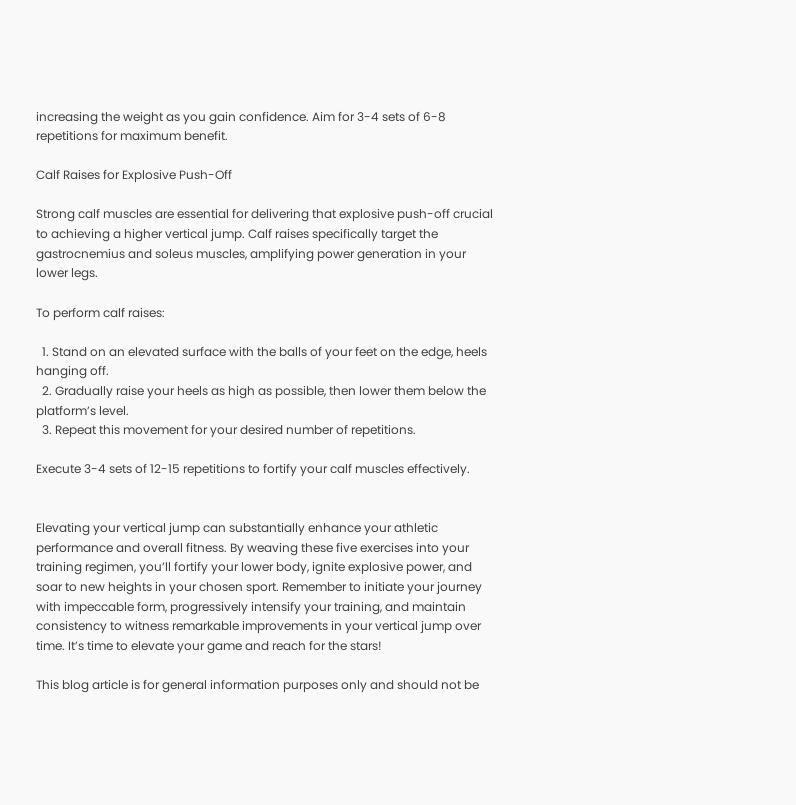increasing the weight as you gain confidence. Aim for 3-4 sets of 6-8 repetitions for maximum benefit.

Calf Raises for Explosive Push-Off

Strong calf muscles are essential for delivering that explosive push-off crucial to achieving a higher vertical jump. Calf raises specifically target the gastrocnemius and soleus muscles, amplifying power generation in your lower legs.

To perform calf raises:

  1. Stand on an elevated surface with the balls of your feet on the edge, heels hanging off.
  2. Gradually raise your heels as high as possible, then lower them below the platform’s level.
  3. Repeat this movement for your desired number of repetitions.

Execute 3-4 sets of 12-15 repetitions to fortify your calf muscles effectively.


Elevating your vertical jump can substantially enhance your athletic performance and overall fitness. By weaving these five exercises into your training regimen, you’ll fortify your lower body, ignite explosive power, and soar to new heights in your chosen sport. Remember to initiate your journey with impeccable form, progressively intensify your training, and maintain consistency to witness remarkable improvements in your vertical jump over time. It’s time to elevate your game and reach for the stars!

This blog article is for general information purposes only and should not be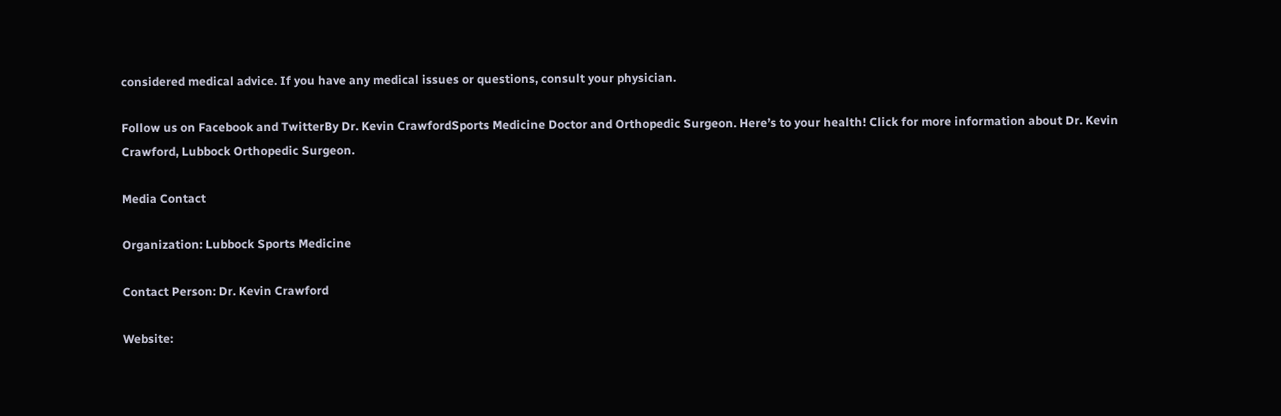considered medical advice. If you have any medical issues or questions, consult your physician.

Follow us on Facebook and TwitterBy Dr. Kevin CrawfordSports Medicine Doctor and Orthopedic Surgeon. Here’s to your health! Click for more information about Dr. Kevin Crawford, Lubbock Orthopedic Surgeon.

Media Contact

Organization: Lubbock Sports Medicine

Contact Person: Dr. Kevin Crawford

Website: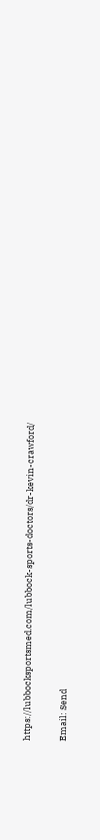https://lubbocksportsmed.com/lubbock-sports-doctors/dr-kevin-crawford/

Email: Send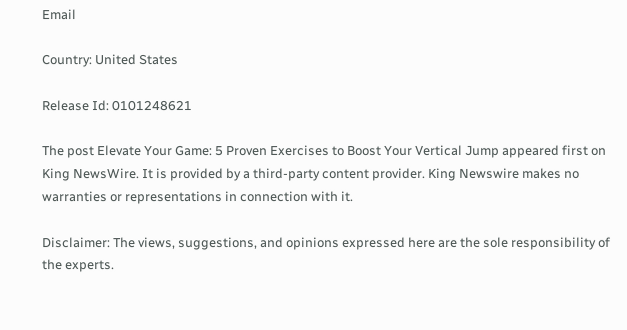Email

Country: United States

Release Id: 0101248621

The post Elevate Your Game: 5 Proven Exercises to Boost Your Vertical Jump appeared first on King NewsWire. It is provided by a third-party content provider. King Newswire makes no warranties or representations in connection with it.

Disclaimer: The views, suggestions, and opinions expressed here are the sole responsibility of the experts.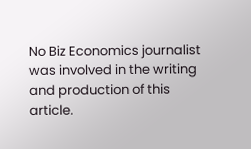No Biz Economics journalist was involved in the writing and production of this article.